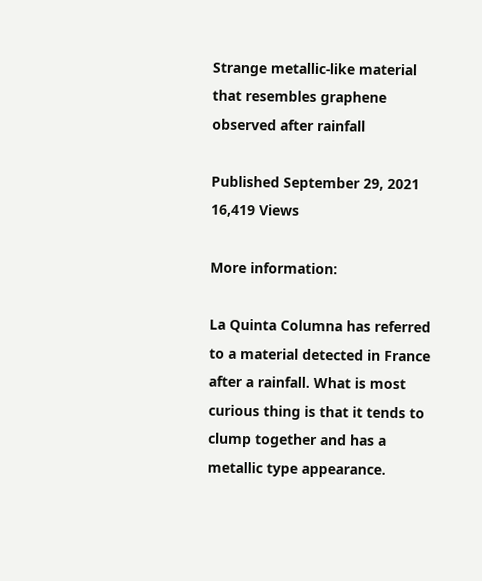Strange metallic-like material that resembles graphene observed after rainfall

Published September 29, 2021 16,419 Views

More information:

La Quinta Columna has referred to a material detected in France after a rainfall. What is most curious thing is that it tends to clump together and has a metallic type appearance.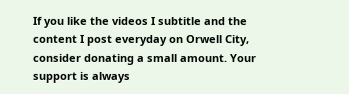If you like the videos I subtitle and the content I post everyday on Orwell City, consider donating a small amount. Your support is always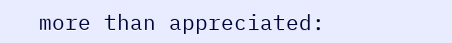more than appreciated: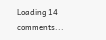Loading 14 comments...